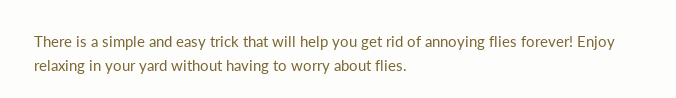There is a simple and easy trick that will help you get rid of annoying flies forever! Enjoy relaxing in your yard without having to worry about flies.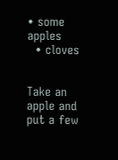• some apples
  • cloves


Take an apple and put a few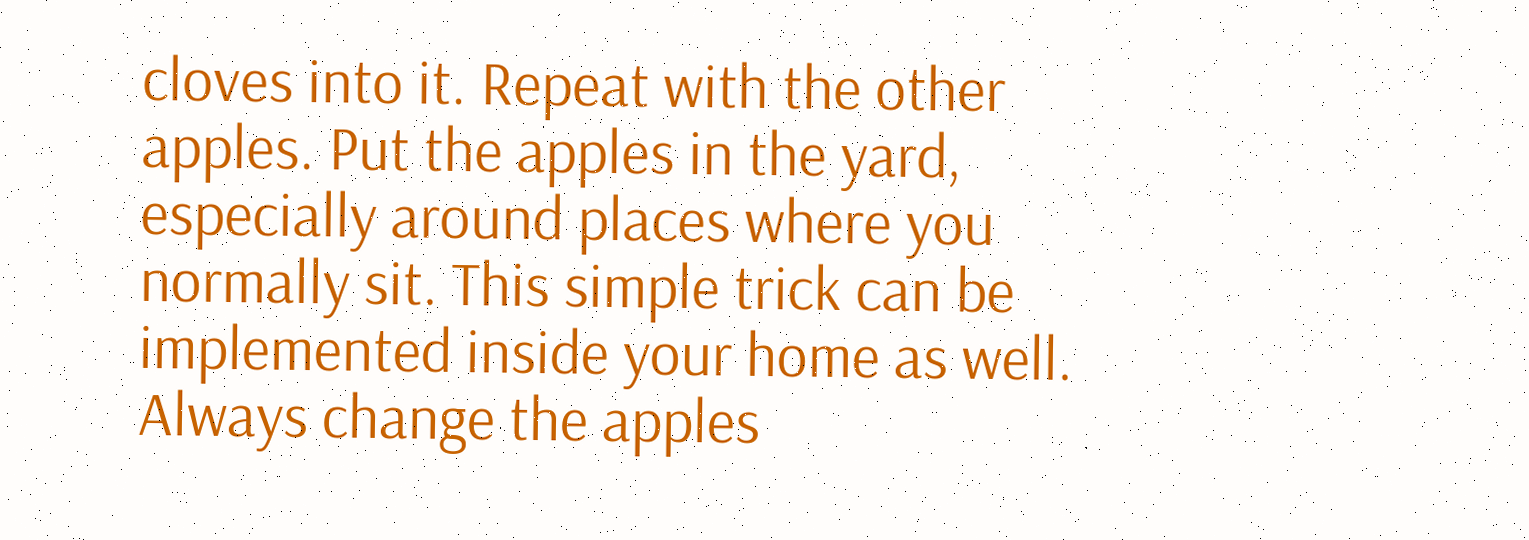cloves into it. Repeat with the other apples. Put the apples in the yard, especially around places where you normally sit. This simple trick can be implemented inside your home as well. Always change the apples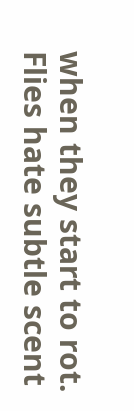when they start to rot. Flies hate subtle scent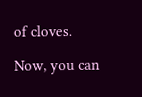of cloves.

Now, you can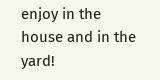enjoy in the house and in the yard!